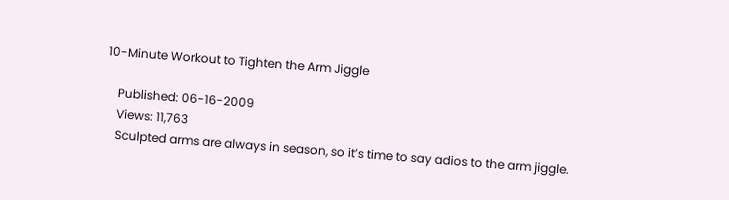10-Minute Workout to Tighten the Arm Jiggle

    Published: 06-16-2009
    Views: 11,763
    Sculpted arms are always in season, so it’s time to say adios to the arm jiggle.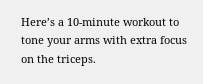Here’s a 10-minute workout to tone your arms with extra focus on the triceps.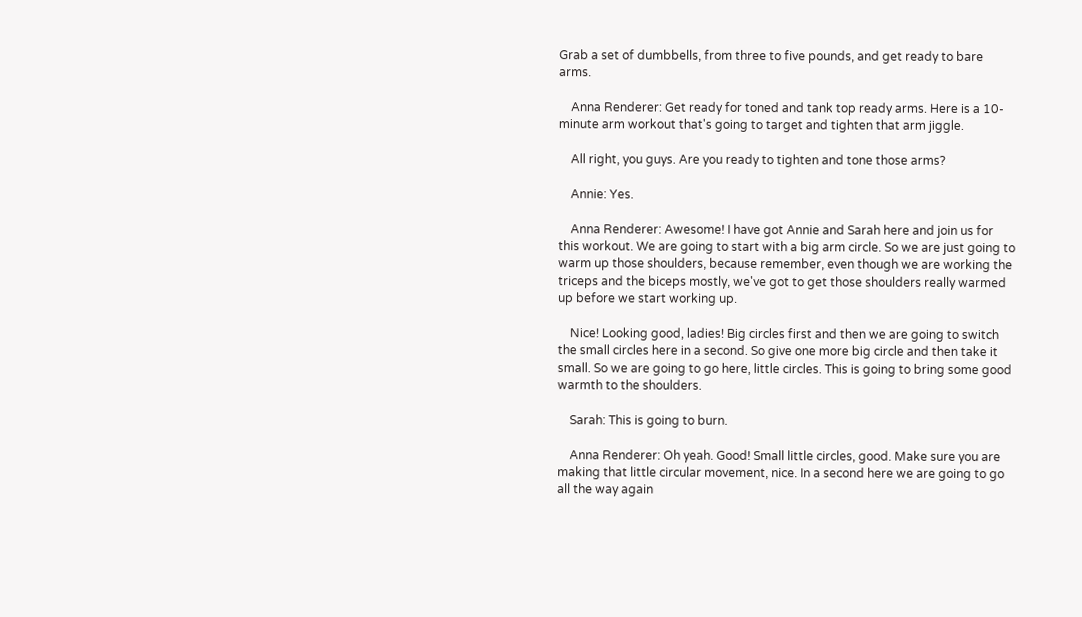Grab a set of dumbbells, from three to five pounds, and get ready to bare arms.

    Anna Renderer: Get ready for toned and tank top ready arms. Here is a 10-minute arm workout that's going to target and tighten that arm jiggle.

    All right, you guys. Are you ready to tighten and tone those arms?

    Annie: Yes.

    Anna Renderer: Awesome! I have got Annie and Sarah here and join us for this workout. We are going to start with a big arm circle. So we are just going to warm up those shoulders, because remember, even though we are working the triceps and the biceps mostly, we've got to get those shoulders really warmed up before we start working up.

    Nice! Looking good, ladies! Big circles first and then we are going to switch the small circles here in a second. So give one more big circle and then take it small. So we are going to go here, little circles. This is going to bring some good warmth to the shoulders.

    Sarah: This is going to burn.

    Anna Renderer: Oh yeah. Good! Small little circles, good. Make sure you are making that little circular movement, nice. In a second here we are going to go all the way again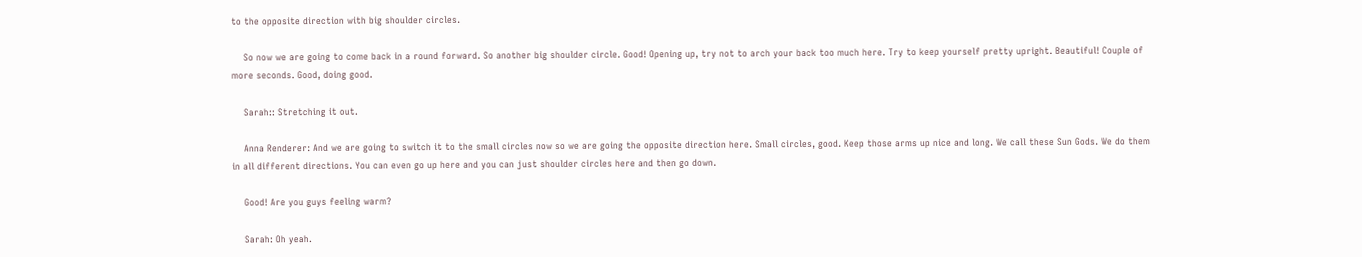to the opposite direction with big shoulder circles.

    So now we are going to come back in a round forward. So another big shoulder circle. Good! Opening up, try not to arch your back too much here. Try to keep yourself pretty upright. Beautiful! Couple of more seconds. Good, doing good.

    Sarah:: Stretching it out.

    Anna Renderer: And we are going to switch it to the small circles now so we are going the opposite direction here. Small circles, good. Keep those arms up nice and long. We call these Sun Gods. We do them in all different directions. You can even go up here and you can just shoulder circles here and then go down.

    Good! Are you guys feeling warm?

    Sarah: Oh yeah.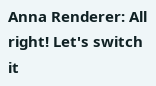Anna Renderer: All right! Let's switch it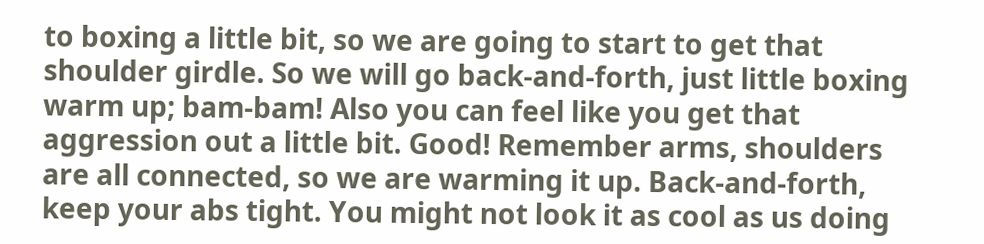to boxing a little bit, so we are going to start to get that shoulder girdle. So we will go back-and-forth, just little boxing warm up; bam-bam! Also you can feel like you get that aggression out a little bit. Good! Remember arms, shoulders are all connected, so we are warming it up. Back-and-forth, keep your abs tight. You might not look it as cool as us doing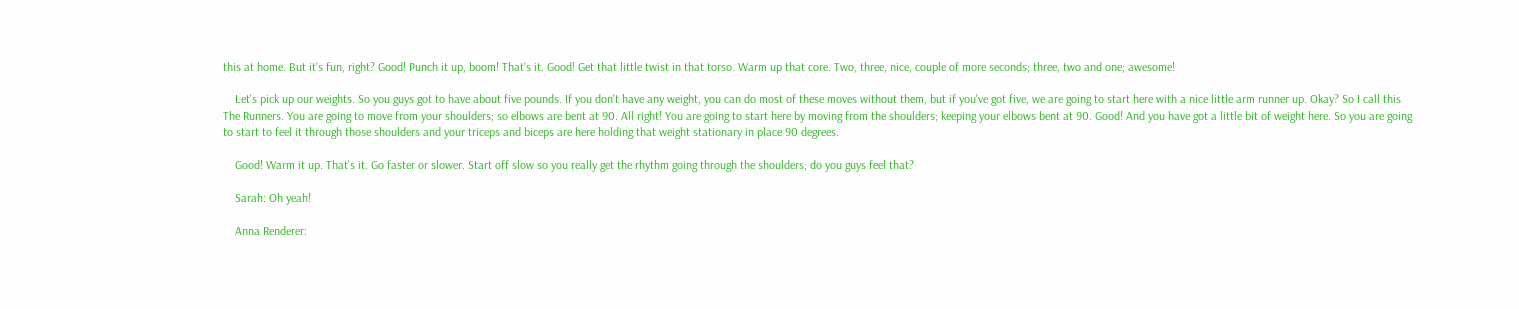this at home. But it's fun, right? Good! Punch it up, boom! That's it. Good! Get that little twist in that torso. Warm up that core. Two, three, nice, couple of more seconds; three, two and one; awesome!

    Let's pick up our weights. So you guys got to have about five pounds. If you don't have any weight, you can do most of these moves without them, but if you've got five, we are going to start here with a nice little arm runner up. Okay? So I call this The Runners. You are going to move from your shoulders; so elbows are bent at 90. All right! You are going to start here by moving from the shoulders; keeping your elbows bent at 90. Good! And you have got a little bit of weight here. So you are going to start to feel it through those shoulders and your triceps and biceps are here holding that weight stationary in place 90 degrees.

    Good! Warm it up. That's it. Go faster or slower. Start off slow so you really get the rhythm going through the shoulders; do you guys feel that?

    Sarah: Oh yeah!

    Anna Renderer: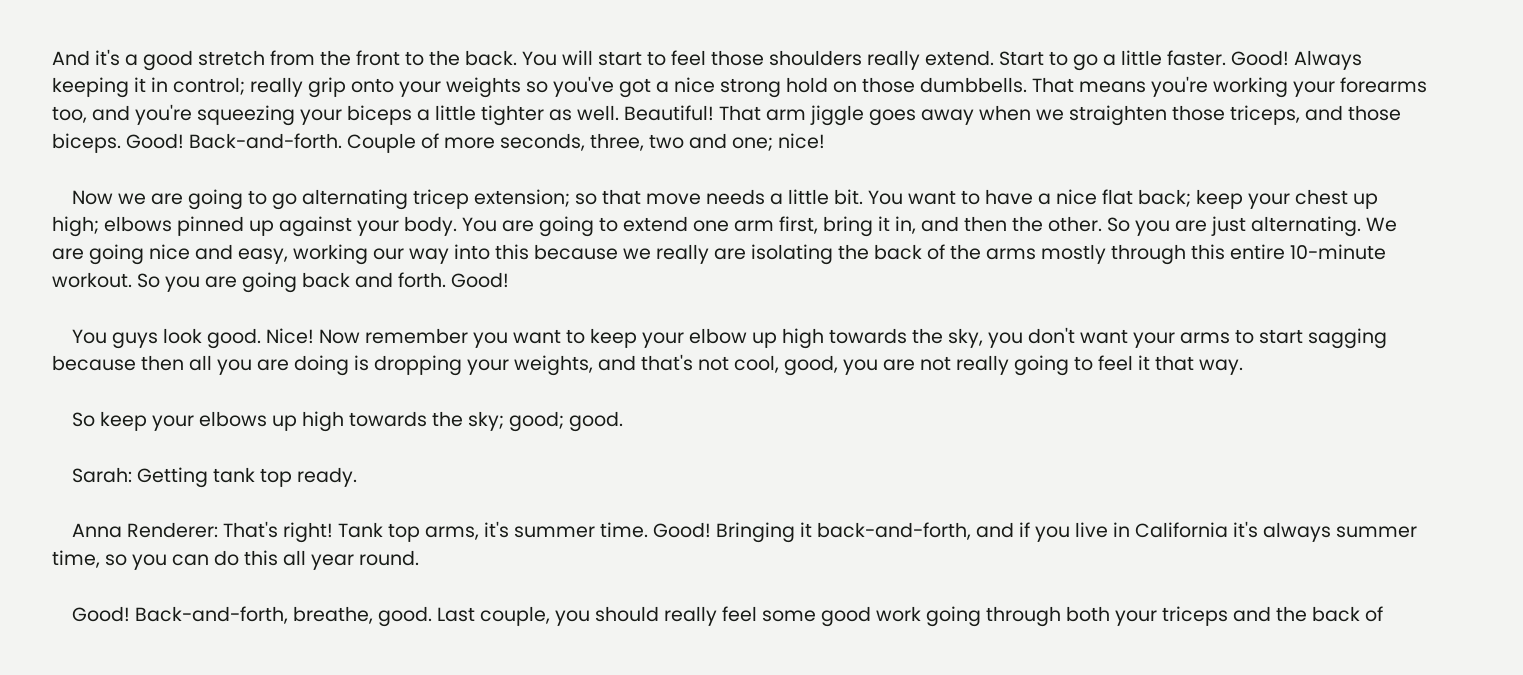And it's a good stretch from the front to the back. You will start to feel those shoulders really extend. Start to go a little faster. Good! Always keeping it in control; really grip onto your weights so you've got a nice strong hold on those dumbbells. That means you're working your forearms too, and you're squeezing your biceps a little tighter as well. Beautiful! That arm jiggle goes away when we straighten those triceps, and those biceps. Good! Back-and-forth. Couple of more seconds, three, two and one; nice!

    Now we are going to go alternating tricep extension; so that move needs a little bit. You want to have a nice flat back; keep your chest up high; elbows pinned up against your body. You are going to extend one arm first, bring it in, and then the other. So you are just alternating. We are going nice and easy, working our way into this because we really are isolating the back of the arms mostly through this entire 10-minute workout. So you are going back and forth. Good!

    You guys look good. Nice! Now remember you want to keep your elbow up high towards the sky, you don't want your arms to start sagging because then all you are doing is dropping your weights, and that's not cool, good, you are not really going to feel it that way.

    So keep your elbows up high towards the sky; good; good.

    Sarah: Getting tank top ready.

    Anna Renderer: That's right! Tank top arms, it's summer time. Good! Bringing it back-and-forth, and if you live in California it's always summer time, so you can do this all year round.

    Good! Back-and-forth, breathe, good. Last couple, you should really feel some good work going through both your triceps and the back of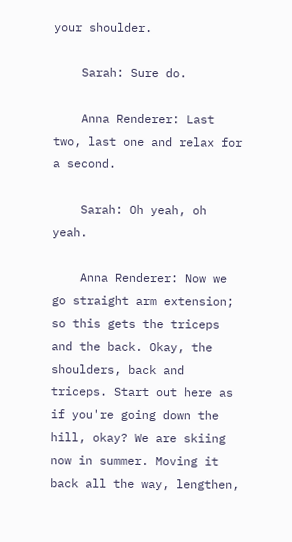your shoulder.

    Sarah: Sure do.

    Anna Renderer: Last two, last one and relax for a second.

    Sarah: Oh yeah, oh yeah.

    Anna Renderer: Now we go straight arm extension; so this gets the triceps and the back. Okay, the shoulders, back and triceps. Start out here as if you're going down the hill, okay? We are skiing now in summer. Moving it back all the way, lengthen,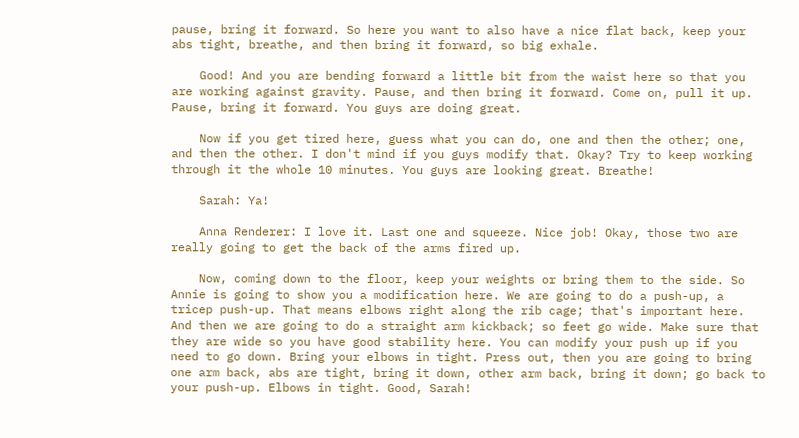pause, bring it forward. So here you want to also have a nice flat back, keep your abs tight, breathe, and then bring it forward, so big exhale.

    Good! And you are bending forward a little bit from the waist here so that you are working against gravity. Pause, and then bring it forward. Come on, pull it up. Pause, bring it forward. You guys are doing great.

    Now if you get tired here, guess what you can do, one and then the other; one, and then the other. I don't mind if you guys modify that. Okay? Try to keep working through it the whole 10 minutes. You guys are looking great. Breathe!

    Sarah: Ya!

    Anna Renderer: I love it. Last one and squeeze. Nice job! Okay, those two are really going to get the back of the arms fired up.

    Now, coming down to the floor, keep your weights or bring them to the side. So Annie is going to show you a modification here. We are going to do a push-up, a tricep push-up. That means elbows right along the rib cage; that's important here. And then we are going to do a straight arm kickback; so feet go wide. Make sure that they are wide so you have good stability here. You can modify your push up if you need to go down. Bring your elbows in tight. Press out, then you are going to bring one arm back, abs are tight, bring it down, other arm back, bring it down; go back to your push-up. Elbows in tight. Good, Sarah!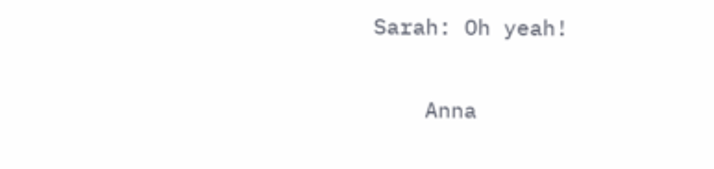Sarah: Oh yeah!

    Anna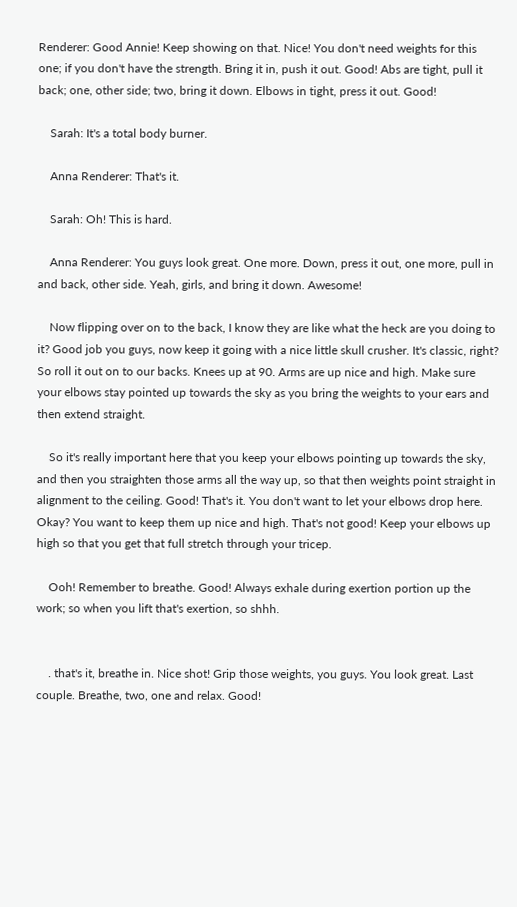Renderer: Good Annie! Keep showing on that. Nice! You don't need weights for this one; if you don't have the strength. Bring it in, push it out. Good! Abs are tight, pull it back; one, other side; two, bring it down. Elbows in tight, press it out. Good!

    Sarah: It's a total body burner.

    Anna Renderer: That's it.

    Sarah: Oh! This is hard.

    Anna Renderer: You guys look great. One more. Down, press it out, one more, pull in and back, other side. Yeah, girls, and bring it down. Awesome!

    Now flipping over on to the back, I know they are like what the heck are you doing to it? Good job you guys, now keep it going with a nice little skull crusher. It's classic, right? So roll it out on to our backs. Knees up at 90. Arms are up nice and high. Make sure your elbows stay pointed up towards the sky as you bring the weights to your ears and then extend straight.

    So it's really important here that you keep your elbows pointing up towards the sky, and then you straighten those arms all the way up, so that then weights point straight in alignment to the ceiling. Good! That's it. You don't want to let your elbows drop here. Okay? You want to keep them up nice and high. That's not good! Keep your elbows up high so that you get that full stretch through your tricep.

    Ooh! Remember to breathe. Good! Always exhale during exertion portion up the work; so when you lift that's exertion, so shhh.


    . that's it, breathe in. Nice shot! Grip those weights, you guys. You look great. Last couple. Breathe, two, one and relax. Good!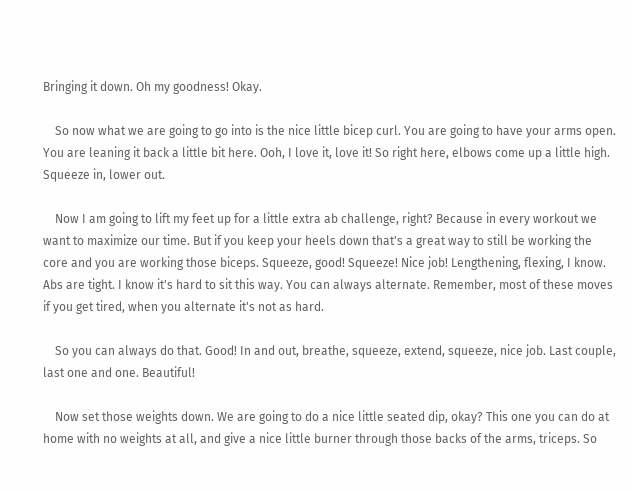Bringing it down. Oh my goodness! Okay.

    So now what we are going to go into is the nice little bicep curl. You are going to have your arms open. You are leaning it back a little bit here. Ooh, I love it, love it! So right here, elbows come up a little high. Squeeze in, lower out.

    Now I am going to lift my feet up for a little extra ab challenge, right? Because in every workout we want to maximize our time. But if you keep your heels down that's a great way to still be working the core and you are working those biceps. Squeeze, good! Squeeze! Nice job! Lengthening, flexing, I know. Abs are tight. I know it's hard to sit this way. You can always alternate. Remember, most of these moves if you get tired, when you alternate it's not as hard.

    So you can always do that. Good! In and out, breathe, squeeze, extend, squeeze, nice job. Last couple, last one and one. Beautiful!

    Now set those weights down. We are going to do a nice little seated dip, okay? This one you can do at home with no weights at all, and give a nice little burner through those backs of the arms, triceps. So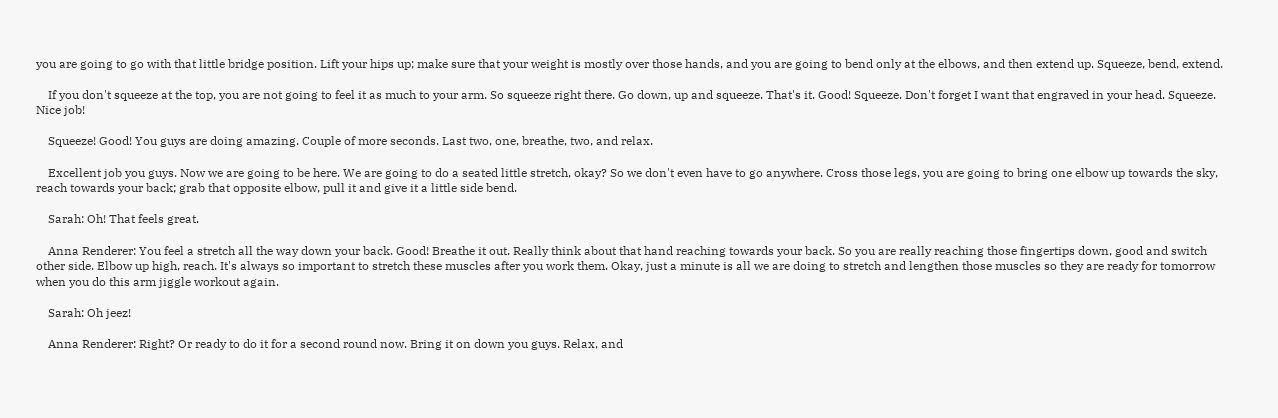you are going to go with that little bridge position. Lift your hips up; make sure that your weight is mostly over those hands, and you are going to bend only at the elbows, and then extend up. Squeeze, bend, extend.

    If you don't squeeze at the top, you are not going to feel it as much to your arm. So squeeze right there. Go down, up and squeeze. That's it. Good! Squeeze. Don't forget I want that engraved in your head. Squeeze. Nice job!

    Squeeze! Good! You guys are doing amazing. Couple of more seconds. Last two, one, breathe, two, and relax.

    Excellent job you guys. Now we are going to be here. We are going to do a seated little stretch, okay? So we don't even have to go anywhere. Cross those legs, you are going to bring one elbow up towards the sky, reach towards your back; grab that opposite elbow, pull it and give it a little side bend.

    Sarah: Oh! That feels great.

    Anna Renderer: You feel a stretch all the way down your back. Good! Breathe it out. Really think about that hand reaching towards your back. So you are really reaching those fingertips down, good and switch other side. Elbow up high, reach. It's always so important to stretch these muscles after you work them. Okay, just a minute is all we are doing to stretch and lengthen those muscles so they are ready for tomorrow when you do this arm jiggle workout again.

    Sarah: Oh jeez!

    Anna Renderer: Right? Or ready to do it for a second round now. Bring it on down you guys. Relax, and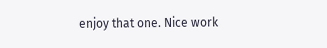enjoy that one. Nice work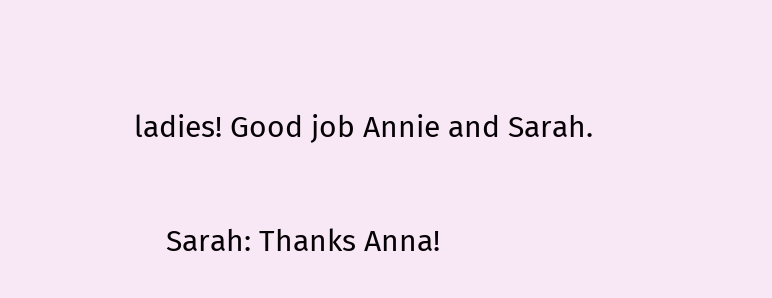ladies! Good job Annie and Sarah.

    Sarah: Thanks Anna!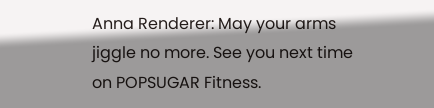Anna Renderer: May your arms jiggle no more. See you next time on POPSUGAR Fitness.